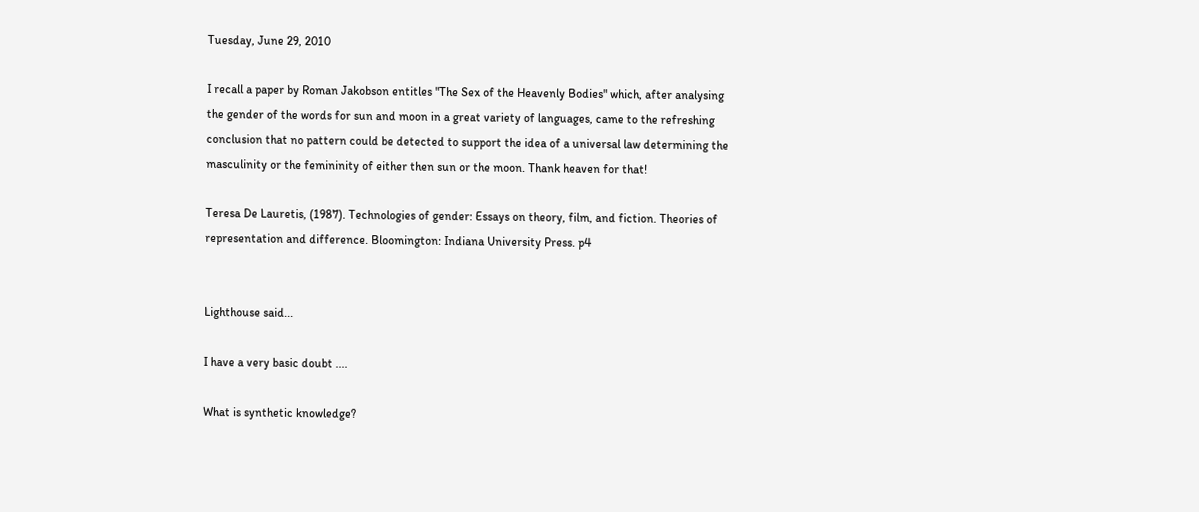Tuesday, June 29, 2010

I recall a paper by Roman Jakobson entitles "The Sex of the Heavenly Bodies" which, after analysing the gender of the words for sun and moon in a great variety of languages, came to the refreshing conclusion that no pattern could be detected to support the idea of a universal law determining the masculinity or the femininity of either then sun or the moon. Thank heaven for that!

Teresa De Lauretis, (1987). Technologies of gender: Essays on theory, film, and fiction. Theories of representation and difference. Bloomington: Indiana University Press. p4


Lighthouse said...

I have a very basic doubt ....

What is synthetic knowledge?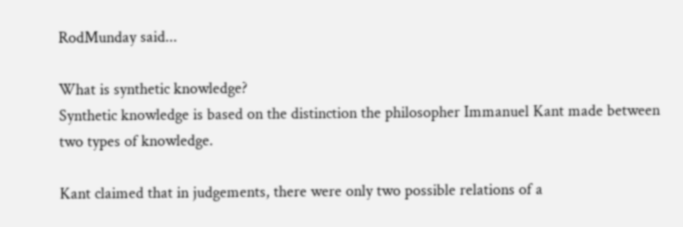RodMunday said...

What is synthetic knowledge?
Synthetic knowledge is based on the distinction the philosopher Immanuel Kant made between two types of knowledge.

Kant claimed that in judgements, there were only two possible relations of a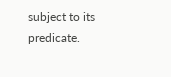subject to its predicate.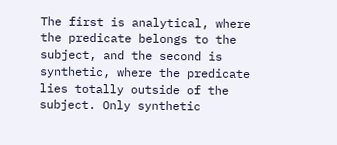The first is analytical, where the predicate belongs to the subject, and the second is synthetic, where the predicate lies totally outside of the subject. Only synthetic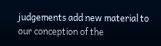judgements add new material to our conception of the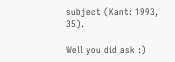subject (Kant: 1993, 35).

Well you did ask :)